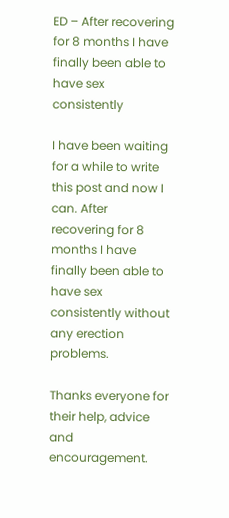ED – After recovering for 8 months I have finally been able to have sex consistently

I have been waiting for a while to write this post and now I can. After recovering for 8 months I have finally been able to have sex consistently without any erection problems.

Thanks everyone for their help, advice and encouragement.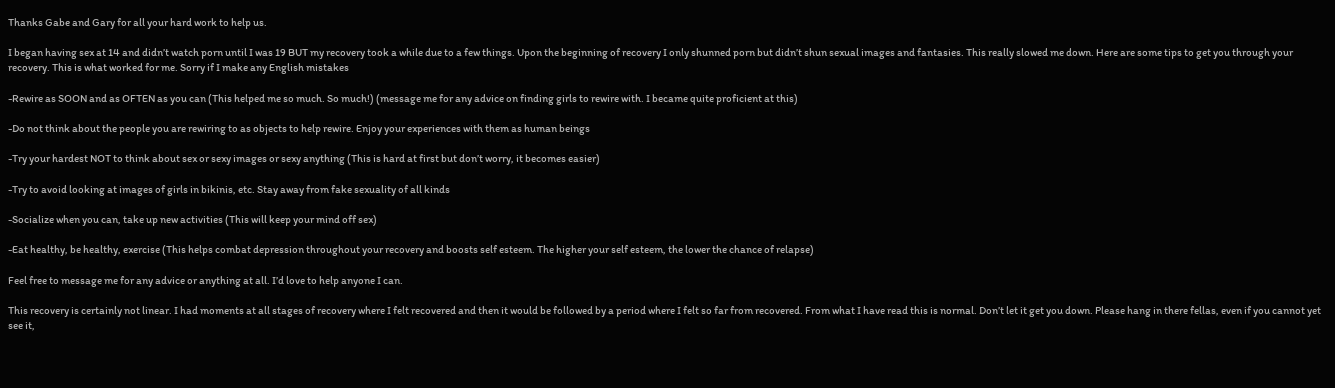Thanks Gabe and Gary for all your hard work to help us.

I began having sex at 14 and didn’t watch porn until I was 19 BUT my recovery took a while due to a few things. Upon the beginning of recovery I only shunned porn but didn’t shun sexual images and fantasies. This really slowed me down. Here are some tips to get you through your recovery. This is what worked for me. Sorry if I make any English mistakes

-Rewire as SOON and as OFTEN as you can (This helped me so much. So much!) (message me for any advice on finding girls to rewire with. I became quite proficient at this)

-Do not think about the people you are rewiring to as objects to help rewire. Enjoy your experiences with them as human beings

-Try your hardest NOT to think about sex or sexy images or sexy anything (This is hard at first but don’t worry, it becomes easier)

-Try to avoid looking at images of girls in bikinis, etc. Stay away from fake sexuality of all kinds

-Socialize when you can, take up new activities (This will keep your mind off sex)

-Eat healthy, be healthy, exercise (This helps combat depression throughout your recovery and boosts self esteem. The higher your self esteem, the lower the chance of relapse)

Feel free to message me for any advice or anything at all. I’d love to help anyone I can.

This recovery is certainly not linear. I had moments at all stages of recovery where I felt recovered and then it would be followed by a period where I felt so far from recovered. From what I have read this is normal. Don’t let it get you down. Please hang in there fellas, even if you cannot yet see it,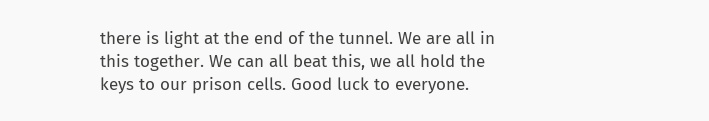there is light at the end of the tunnel. We are all in this together. We can all beat this, we all hold the keys to our prison cells. Good luck to everyone.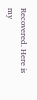Recovered. Here is my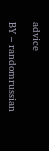advice

BY – randomrussian